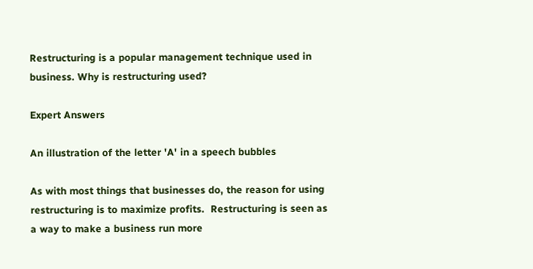Restructuring is a popular management technique used in business. Why is restructuring used?

Expert Answers

An illustration of the letter 'A' in a speech bubbles

As with most things that businesses do, the reason for using restructuring is to maximize profits.  Restructuring is seen as a way to make a business run more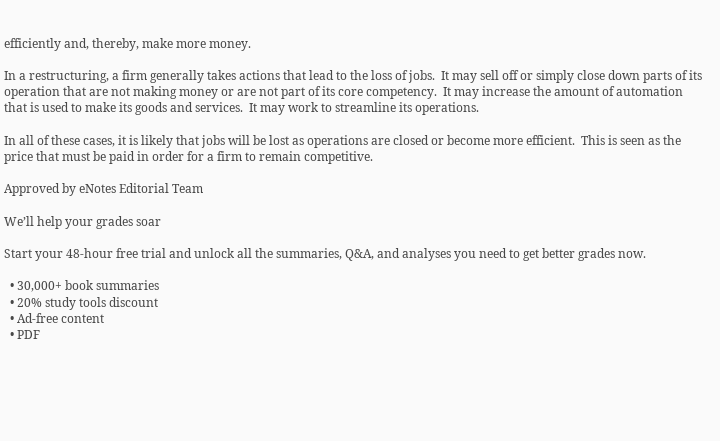efficiently and, thereby, make more money.

In a restructuring, a firm generally takes actions that lead to the loss of jobs.  It may sell off or simply close down parts of its operation that are not making money or are not part of its core competency.  It may increase the amount of automation that is used to make its goods and services.  It may work to streamline its operations.

In all of these cases, it is likely that jobs will be lost as operations are closed or become more efficient.  This is seen as the price that must be paid in order for a firm to remain competitive.

Approved by eNotes Editorial Team

We’ll help your grades soar

Start your 48-hour free trial and unlock all the summaries, Q&A, and analyses you need to get better grades now.

  • 30,000+ book summaries
  • 20% study tools discount
  • Ad-free content
  • PDF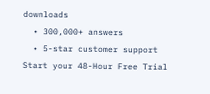downloads
  • 300,000+ answers
  • 5-star customer support
Start your 48-Hour Free Trial